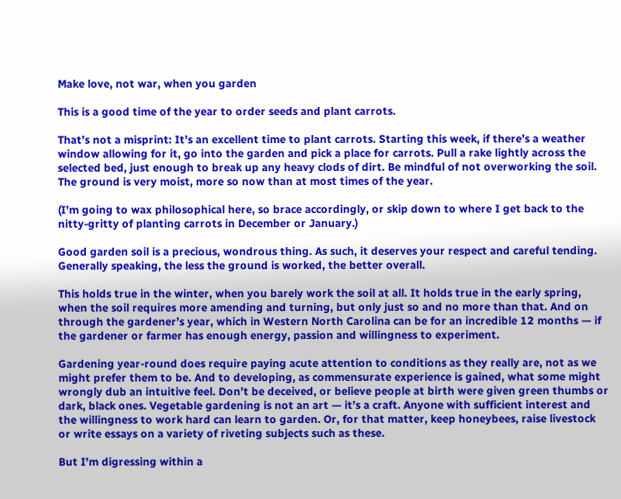Make love, not war, when you garden

This is a good time of the year to order seeds and plant carrots.

That’s not a misprint: It’s an excellent time to plant carrots. Starting this week, if there’s a weather window allowing for it, go into the garden and pick a place for carrots. Pull a rake lightly across the selected bed, just enough to break up any heavy clods of dirt. Be mindful of not overworking the soil. The ground is very moist, more so now than at most times of the year.

(I’m going to wax philosophical here, so brace accordingly, or skip down to where I get back to the nitty-gritty of planting carrots in December or January.)

Good garden soil is a precious, wondrous thing. As such, it deserves your respect and careful tending. Generally speaking, the less the ground is worked, the better overall.

This holds true in the winter, when you barely work the soil at all. It holds true in the early spring, when the soil requires more amending and turning, but only just so and no more than that. And on through the gardener’s year, which in Western North Carolina can be for an incredible 12 months — if the gardener or farmer has enough energy, passion and willingness to experiment.

Gardening year-round does require paying acute attention to conditions as they really are, not as we might prefer them to be. And to developing, as commensurate experience is gained, what some might wrongly dub an intuitive feel. Don’t be deceived, or believe people at birth were given green thumbs or dark, black ones. Vegetable gardening is not an art — it’s a craft. Anyone with sufficient interest and the willingness to work hard can learn to garden. Or, for that matter, keep honeybees, raise livestock or write essays on a variety of riveting subjects such as these.

But I’m digressing within a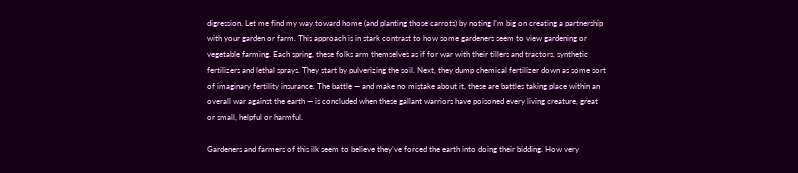digression. Let me find my way toward home (and planting those carrots) by noting I’m big on creating a partnership with your garden or farm. This approach is in stark contrast to how some gardeners seem to view gardening or vegetable farming. Each spring, these folks arm themselves as if for war with their tillers and tractors, synthetic fertilizers and lethal sprays. They start by pulverizing the soil. Next, they dump chemical fertilizer down as some sort of imaginary fertility insurance. The battle — and make no mistake about it, these are battles taking place within an overall war against the earth — is concluded when these gallant warriors have poisoned every living creature, great or small, helpful or harmful.

Gardeners and farmers of this ilk seem to believe they’ve forced the earth into doing their bidding. How very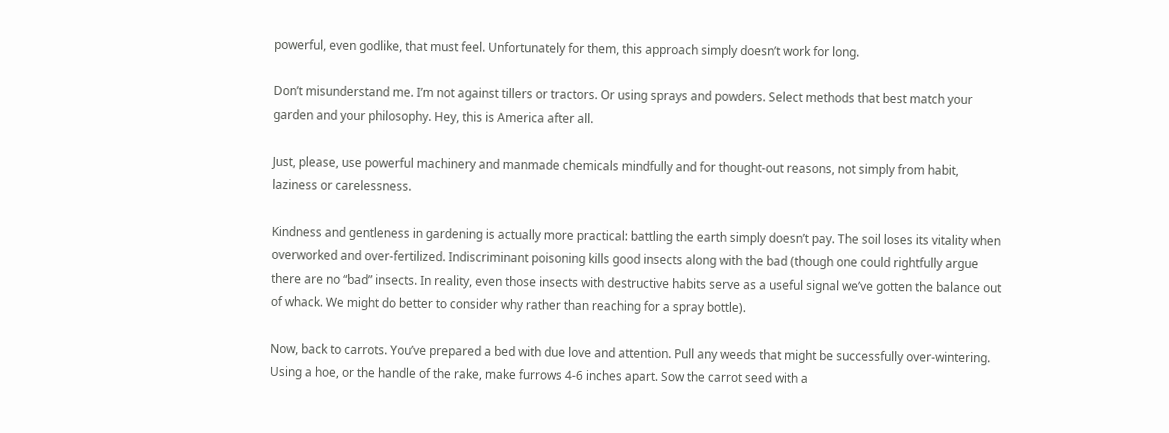powerful, even godlike, that must feel. Unfortunately for them, this approach simply doesn’t work for long.

Don’t misunderstand me. I’m not against tillers or tractors. Or using sprays and powders. Select methods that best match your garden and your philosophy. Hey, this is America after all.

Just, please, use powerful machinery and manmade chemicals mindfully and for thought-out reasons, not simply from habit, laziness or carelessness.

Kindness and gentleness in gardening is actually more practical: battling the earth simply doesn’t pay. The soil loses its vitality when overworked and over-fertilized. Indiscriminant poisoning kills good insects along with the bad (though one could rightfully argue there are no “bad” insects. In reality, even those insects with destructive habits serve as a useful signal we’ve gotten the balance out of whack. We might do better to consider why rather than reaching for a spray bottle).

Now, back to carrots. You’ve prepared a bed with due love and attention. Pull any weeds that might be successfully over-wintering. Using a hoe, or the handle of the rake, make furrows 4-6 inches apart. Sow the carrot seed with a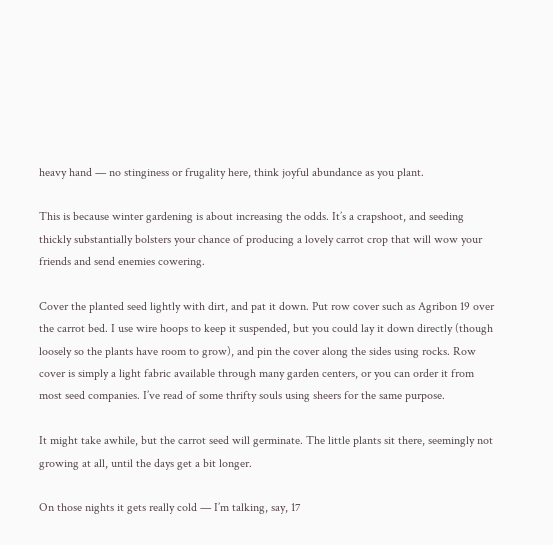heavy hand — no stinginess or frugality here, think joyful abundance as you plant.

This is because winter gardening is about increasing the odds. It’s a crapshoot, and seeding thickly substantially bolsters your chance of producing a lovely carrot crop that will wow your friends and send enemies cowering.

Cover the planted seed lightly with dirt, and pat it down. Put row cover such as Agribon 19 over the carrot bed. I use wire hoops to keep it suspended, but you could lay it down directly (though loosely so the plants have room to grow), and pin the cover along the sides using rocks. Row cover is simply a light fabric available through many garden centers, or you can order it from most seed companies. I’ve read of some thrifty souls using sheers for the same purpose.

It might take awhile, but the carrot seed will germinate. The little plants sit there, seemingly not growing at all, until the days get a bit longer.

On those nights it gets really cold — I’m talking, say, 17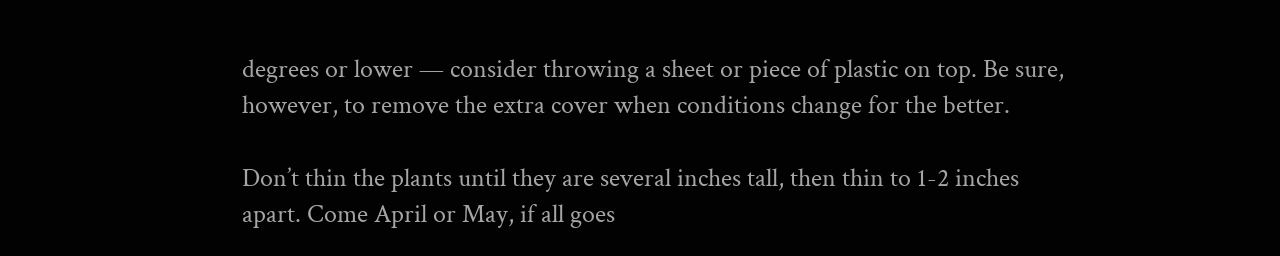degrees or lower — consider throwing a sheet or piece of plastic on top. Be sure, however, to remove the extra cover when conditions change for the better.

Don’t thin the plants until they are several inches tall, then thin to 1-2 inches apart. Come April or May, if all goes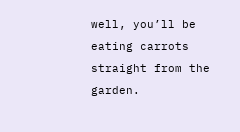well, you’ll be eating carrots straight from the garden.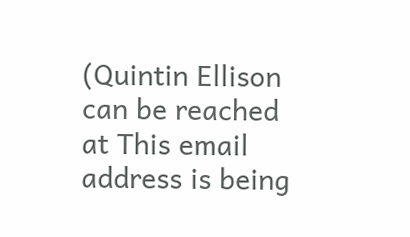(Quintin Ellison can be reached at This email address is being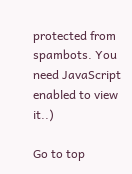protected from spambots. You need JavaScript enabled to view it..)

Go to top